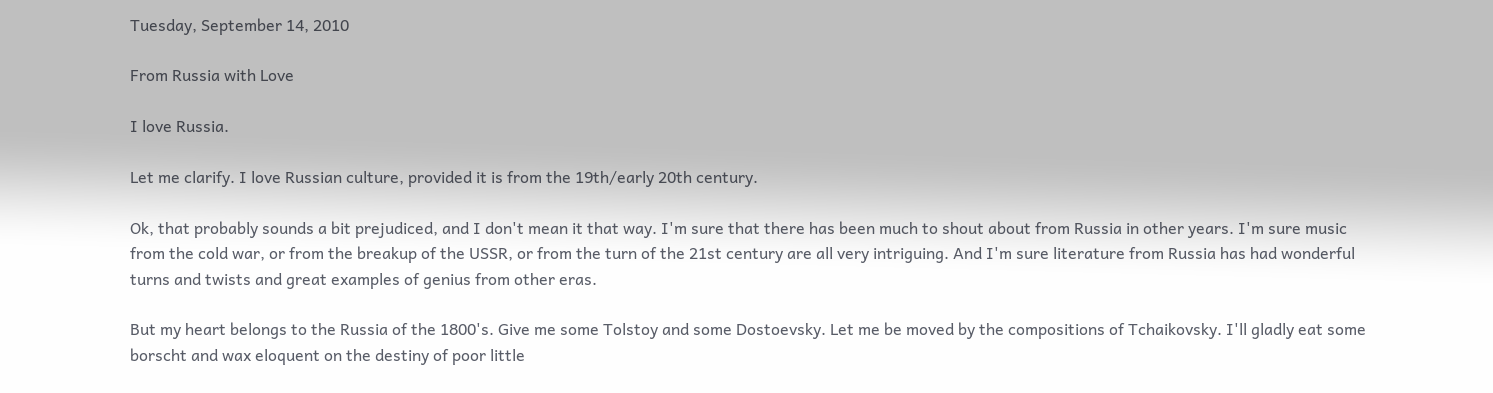Tuesday, September 14, 2010

From Russia with Love

I love Russia.

Let me clarify. I love Russian culture, provided it is from the 19th/early 20th century.

Ok, that probably sounds a bit prejudiced, and I don't mean it that way. I'm sure that there has been much to shout about from Russia in other years. I'm sure music from the cold war, or from the breakup of the USSR, or from the turn of the 21st century are all very intriguing. And I'm sure literature from Russia has had wonderful turns and twists and great examples of genius from other eras.

But my heart belongs to the Russia of the 1800's. Give me some Tolstoy and some Dostoevsky. Let me be moved by the compositions of Tchaikovsky. I'll gladly eat some borscht and wax eloquent on the destiny of poor little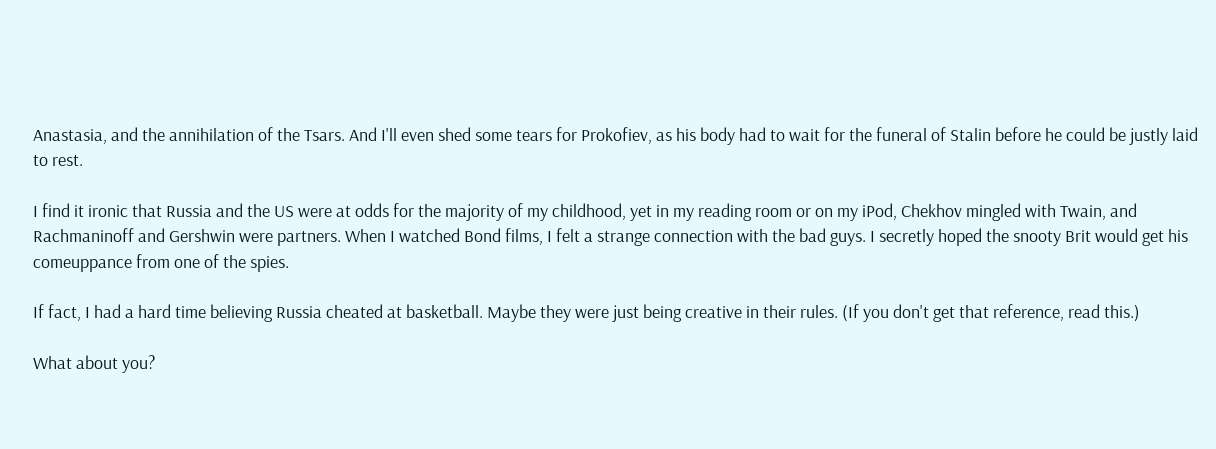Anastasia, and the annihilation of the Tsars. And I'll even shed some tears for Prokofiev, as his body had to wait for the funeral of Stalin before he could be justly laid to rest.

I find it ironic that Russia and the US were at odds for the majority of my childhood, yet in my reading room or on my iPod, Chekhov mingled with Twain, and Rachmaninoff and Gershwin were partners. When I watched Bond films, I felt a strange connection with the bad guys. I secretly hoped the snooty Brit would get his comeuppance from one of the spies.

If fact, I had a hard time believing Russia cheated at basketball. Maybe they were just being creative in their rules. (If you don't get that reference, read this.)

What about you?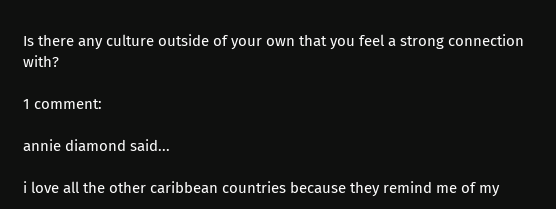Is there any culture outside of your own that you feel a strong connection with?

1 comment:

annie diamond said...

i love all the other caribbean countries because they remind me of my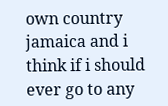own country jamaica and i think if i should ever go to any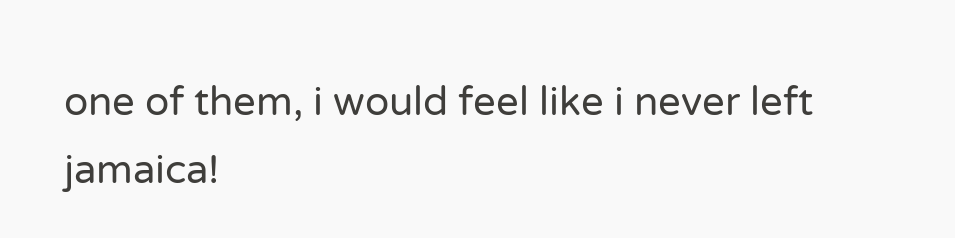one of them, i would feel like i never left jamaica!